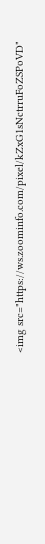<img src="https://ws.zoominfo.com/pixel/kZxG1sNctrruFoZSPoVD"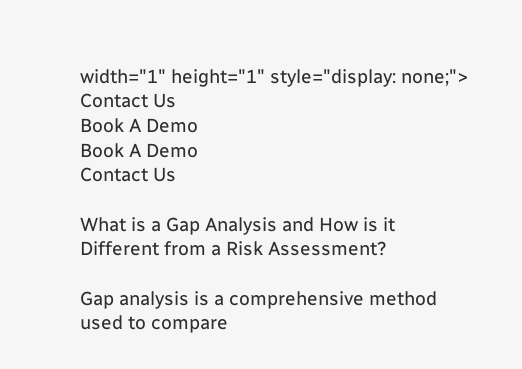width="1" height="1" style="display: none;">
Contact Us
Book A Demo
Book A Demo
Contact Us

What is a Gap Analysis and How is it Different from a Risk Assessment?

Gap analysis is a comprehensive method used to compare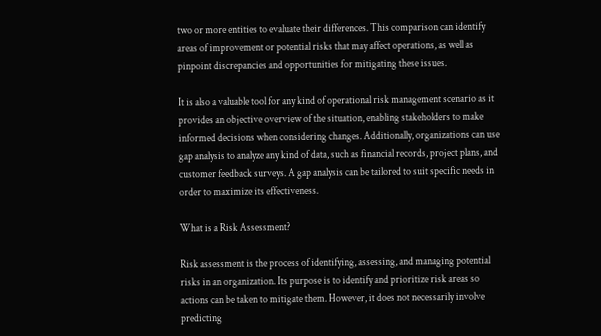two or more entities to evaluate their differences. This comparison can identify areas of improvement or potential risks that may affect operations, as well as pinpoint discrepancies and opportunities for mitigating these issues.

It is also a valuable tool for any kind of operational risk management scenario as it provides an objective overview of the situation, enabling stakeholders to make informed decisions when considering changes. Additionally, organizations can use gap analysis to analyze any kind of data, such as financial records, project plans, and customer feedback surveys. A gap analysis can be tailored to suit specific needs in order to maximize its effectiveness.

What is a Risk Assessment?

Risk assessment is the process of identifying, assessing, and managing potential risks in an organization. Its purpose is to identify and prioritize risk areas so actions can be taken to mitigate them. However, it does not necessarily involve predicting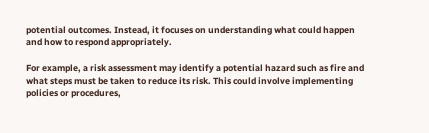potential outcomes. Instead, it focuses on understanding what could happen and how to respond appropriately.

For example, a risk assessment may identify a potential hazard such as fire and what steps must be taken to reduce its risk. This could involve implementing policies or procedures,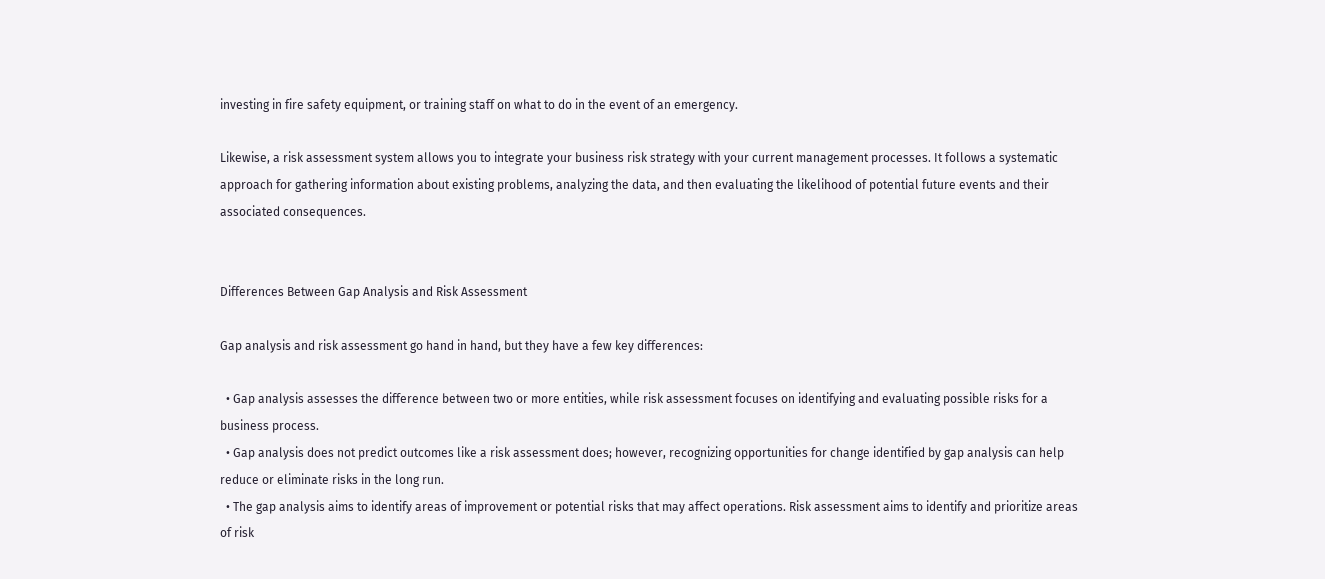investing in fire safety equipment, or training staff on what to do in the event of an emergency.

Likewise, a risk assessment system allows you to integrate your business risk strategy with your current management processes. It follows a systematic approach for gathering information about existing problems, analyzing the data, and then evaluating the likelihood of potential future events and their associated consequences.


Differences Between Gap Analysis and Risk Assessment

Gap analysis and risk assessment go hand in hand, but they have a few key differences:

  • Gap analysis assesses the difference between two or more entities, while risk assessment focuses on identifying and evaluating possible risks for a business process.
  • Gap analysis does not predict outcomes like a risk assessment does; however, recognizing opportunities for change identified by gap analysis can help reduce or eliminate risks in the long run.
  • The gap analysis aims to identify areas of improvement or potential risks that may affect operations. Risk assessment aims to identify and prioritize areas of risk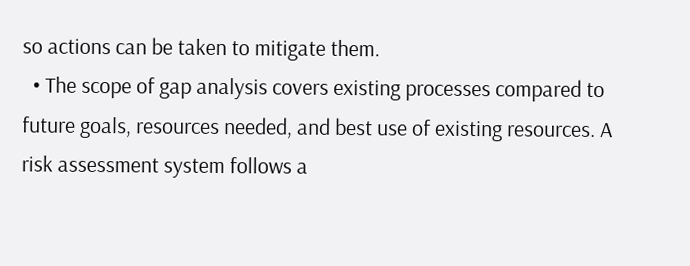so actions can be taken to mitigate them.
  • The scope of gap analysis covers existing processes compared to future goals, resources needed, and best use of existing resources. A risk assessment system follows a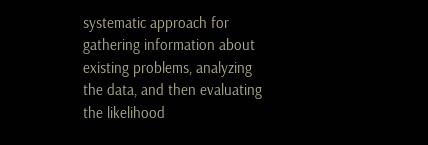systematic approach for gathering information about existing problems, analyzing the data, and then evaluating the likelihood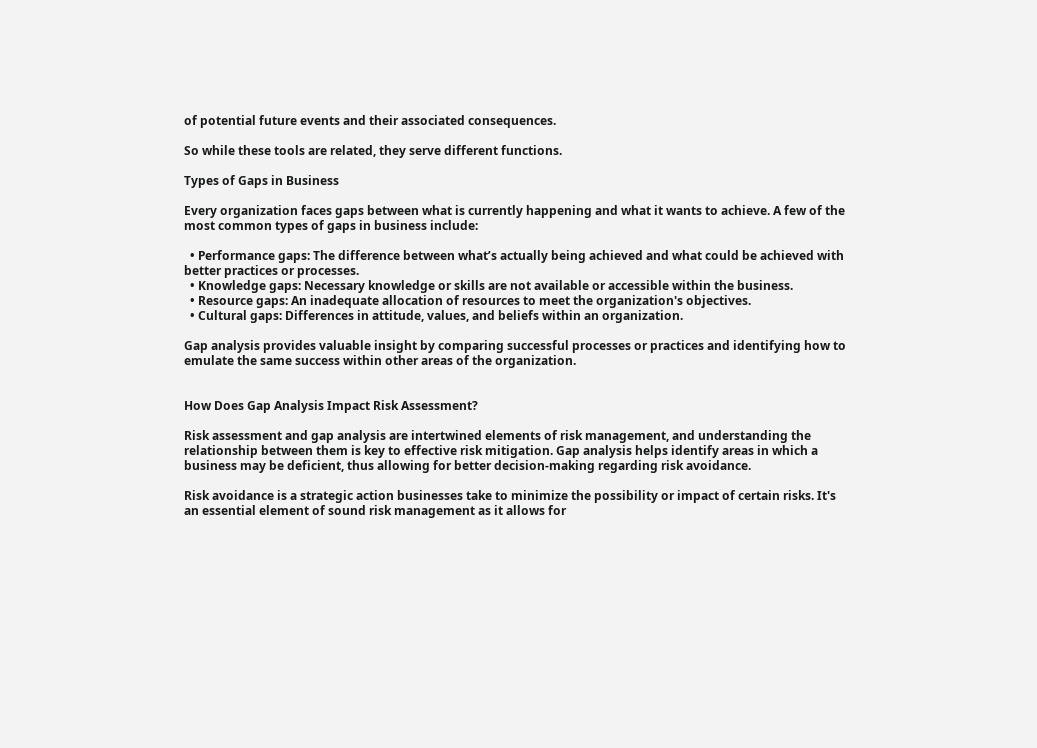of potential future events and their associated consequences.

So while these tools are related, they serve different functions.

Types of Gaps in Business

Every organization faces gaps between what is currently happening and what it wants to achieve. A few of the most common types of gaps in business include:

  • Performance gaps: The difference between what’s actually being achieved and what could be achieved with better practices or processes.
  • Knowledge gaps: Necessary knowledge or skills are not available or accessible within the business.
  • Resource gaps: An inadequate allocation of resources to meet the organization's objectives.
  • Cultural gaps: Differences in attitude, values, and beliefs within an organization.

Gap analysis provides valuable insight by comparing successful processes or practices and identifying how to emulate the same success within other areas of the organization.


How Does Gap Analysis Impact Risk Assessment?

Risk assessment and gap analysis are intertwined elements of risk management, and understanding the relationship between them is key to effective risk mitigation. Gap analysis helps identify areas in which a business may be deficient, thus allowing for better decision-making regarding risk avoidance.

Risk avoidance is a strategic action businesses take to minimize the possibility or impact of certain risks. It's an essential element of sound risk management as it allows for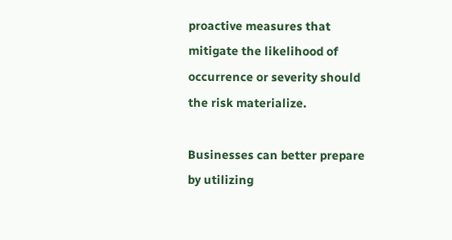proactive measures that mitigate the likelihood of occurrence or severity should the risk materialize.

Businesses can better prepare by utilizing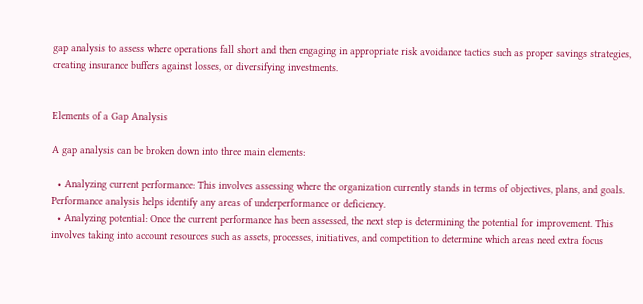gap analysis to assess where operations fall short and then engaging in appropriate risk avoidance tactics such as proper savings strategies, creating insurance buffers against losses, or diversifying investments.


Elements of a Gap Analysis

A gap analysis can be broken down into three main elements:

  • Analyzing current performance: This involves assessing where the organization currently stands in terms of objectives, plans, and goals. Performance analysis helps identify any areas of underperformance or deficiency.
  • Analyzing potential: Once the current performance has been assessed, the next step is determining the potential for improvement. This involves taking into account resources such as assets, processes, initiatives, and competition to determine which areas need extra focus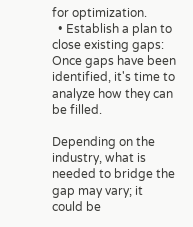for optimization.
  • Establish a plan to close existing gaps: Once gaps have been identified, it's time to analyze how they can be filled.

Depending on the industry, what is needed to bridge the gap may vary; it could be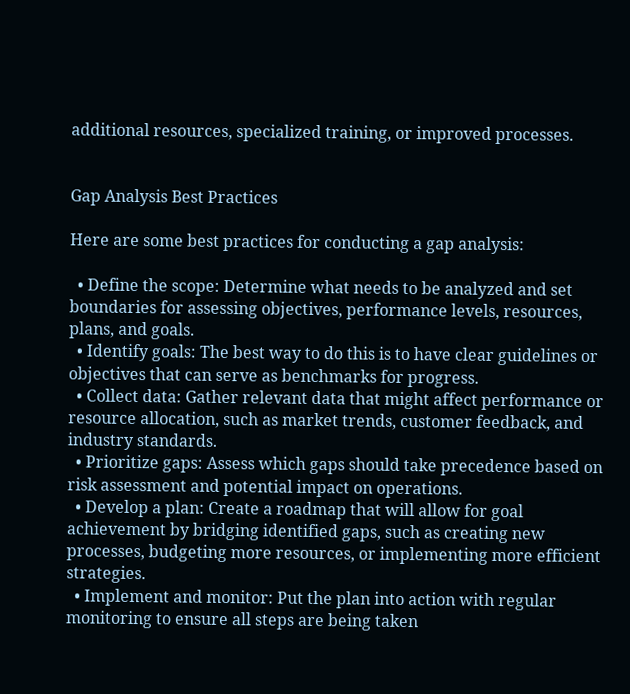additional resources, specialized training, or improved processes.


Gap Analysis Best Practices

Here are some best practices for conducting a gap analysis:

  • Define the scope: Determine what needs to be analyzed and set boundaries for assessing objectives, performance levels, resources, plans, and goals.
  • Identify goals: The best way to do this is to have clear guidelines or objectives that can serve as benchmarks for progress.
  • Collect data: Gather relevant data that might affect performance or resource allocation, such as market trends, customer feedback, and industry standards.
  • Prioritize gaps: Assess which gaps should take precedence based on risk assessment and potential impact on operations.
  • Develop a plan: Create a roadmap that will allow for goal achievement by bridging identified gaps, such as creating new processes, budgeting more resources, or implementing more efficient strategies.
  • Implement and monitor: Put the plan into action with regular monitoring to ensure all steps are being taken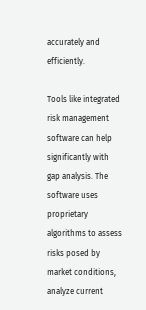accurately and efficiently.

Tools like integrated risk management software can help significantly with gap analysis. The software uses proprietary algorithms to assess risks posed by market conditions, analyze current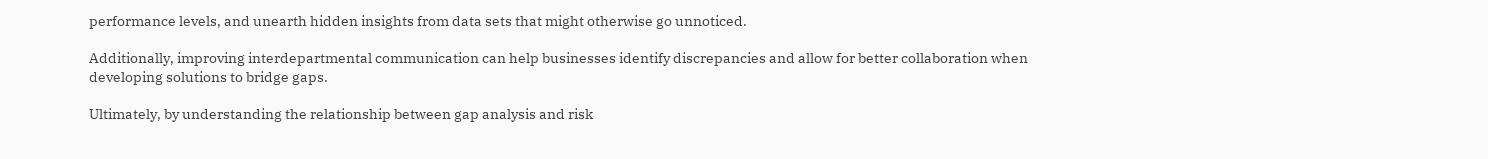performance levels, and unearth hidden insights from data sets that might otherwise go unnoticed.

Additionally, improving interdepartmental communication can help businesses identify discrepancies and allow for better collaboration when developing solutions to bridge gaps.

Ultimately, by understanding the relationship between gap analysis and risk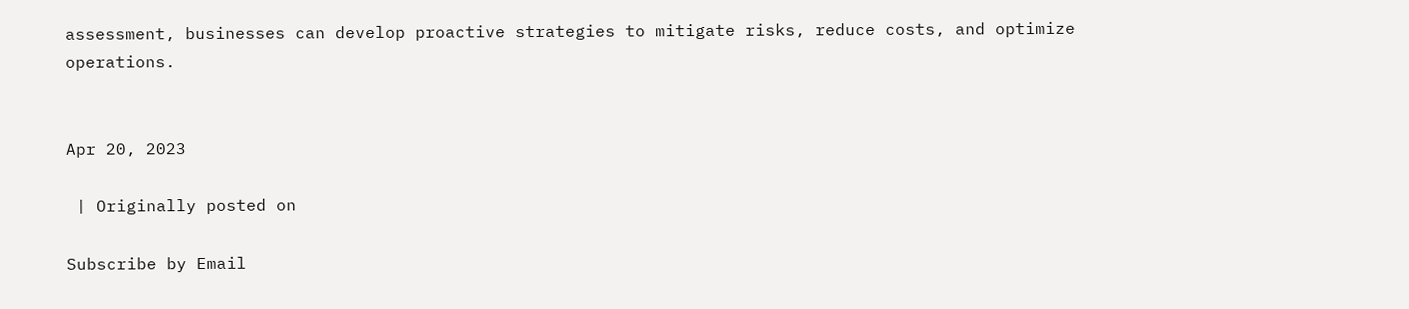assessment, businesses can develop proactive strategies to mitigate risks, reduce costs, and optimize operations.


Apr 20, 2023

 | Originally posted on

Subscribe by Email